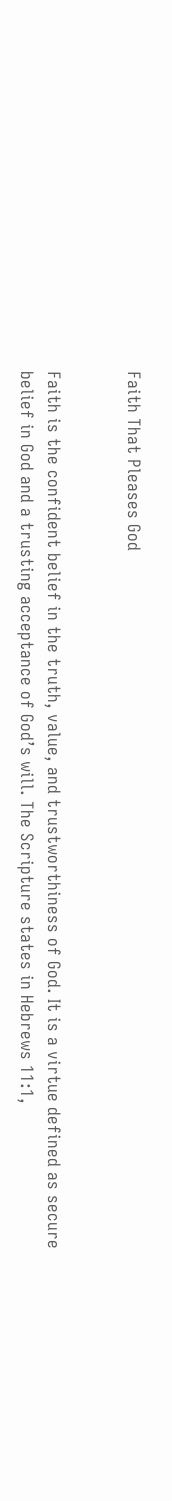Faith That Pleases God


Faith is the confident belief in the truth, value, and trustworthiness of God. It is a virtue defined as secure belief in God and a trusting acceptance of God’s will. The Scripture states in Hebrews 11:1,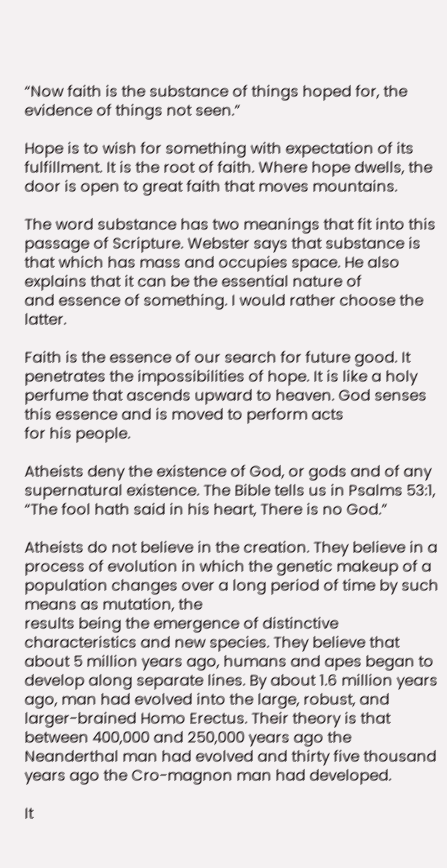“Now faith is the substance of things hoped for, the evidence of things not seen.”

Hope is to wish for something with expectation of its fulfillment. It is the root of faith. Where hope dwells, the door is open to great faith that moves mountains.

The word substance has two meanings that fit into this passage of Scripture. Webster says that substance is that which has mass and occupies space. He also explains that it can be the essential nature of
and essence of something. I would rather choose the latter.

Faith is the essence of our search for future good. It penetrates the impossibilities of hope. It is like a holy perfume that ascends upward to heaven. God senses this essence and is moved to perform acts
for his people.

Atheists deny the existence of God, or gods and of any supernatural existence. The Bible tells us in Psalms 53:1, “The fool hath said in his heart, There is no God.”

Atheists do not believe in the creation. They believe in a process of evolution in which the genetic makeup of a population changes over a long period of time by such means as mutation, the
results being the emergence of distinctive characteristics and new species. They believe that about 5 million years ago, humans and apes began to develop along separate lines. By about 1.6 million years ago, man had evolved into the large, robust, and larger-brained Homo Erectus. Their theory is that between 400,000 and 250,000 years ago the Neanderthal man had evolved and thirty five thousand years ago the Cro-magnon man had developed.

It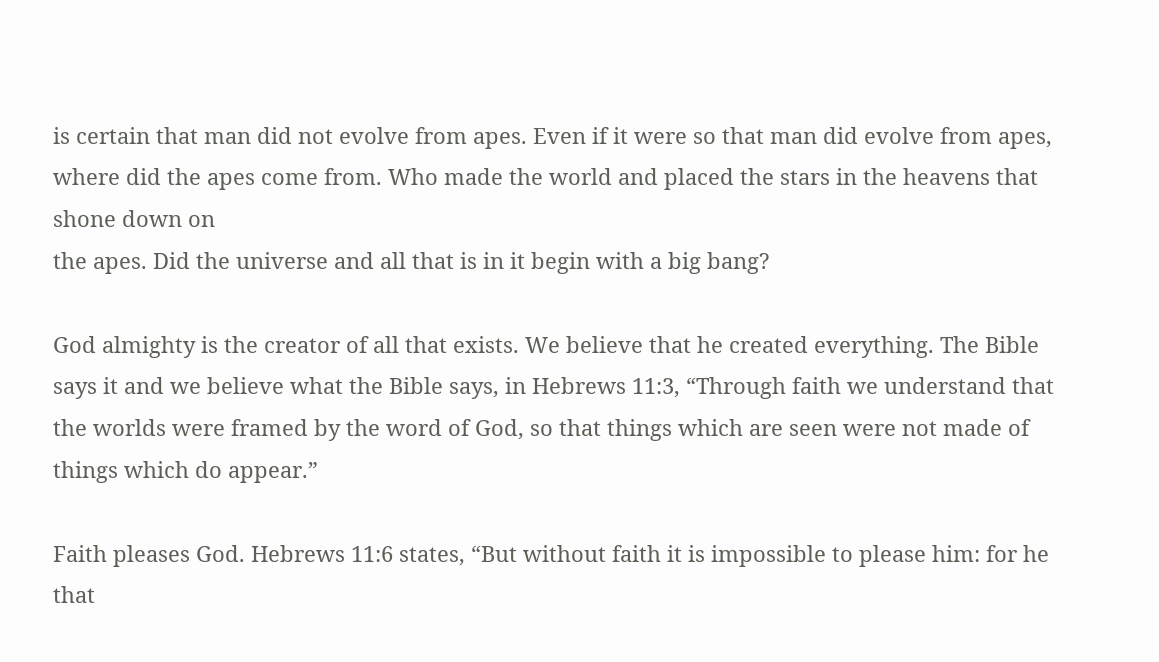is certain that man did not evolve from apes. Even if it were so that man did evolve from apes, where did the apes come from. Who made the world and placed the stars in the heavens that shone down on
the apes. Did the universe and all that is in it begin with a big bang?

God almighty is the creator of all that exists. We believe that he created everything. The Bible says it and we believe what the Bible says, in Hebrews 11:3, “Through faith we understand that the worlds were framed by the word of God, so that things which are seen were not made of things which do appear.”

Faith pleases God. Hebrews 11:6 states, “But without faith it is impossible to please him: for he that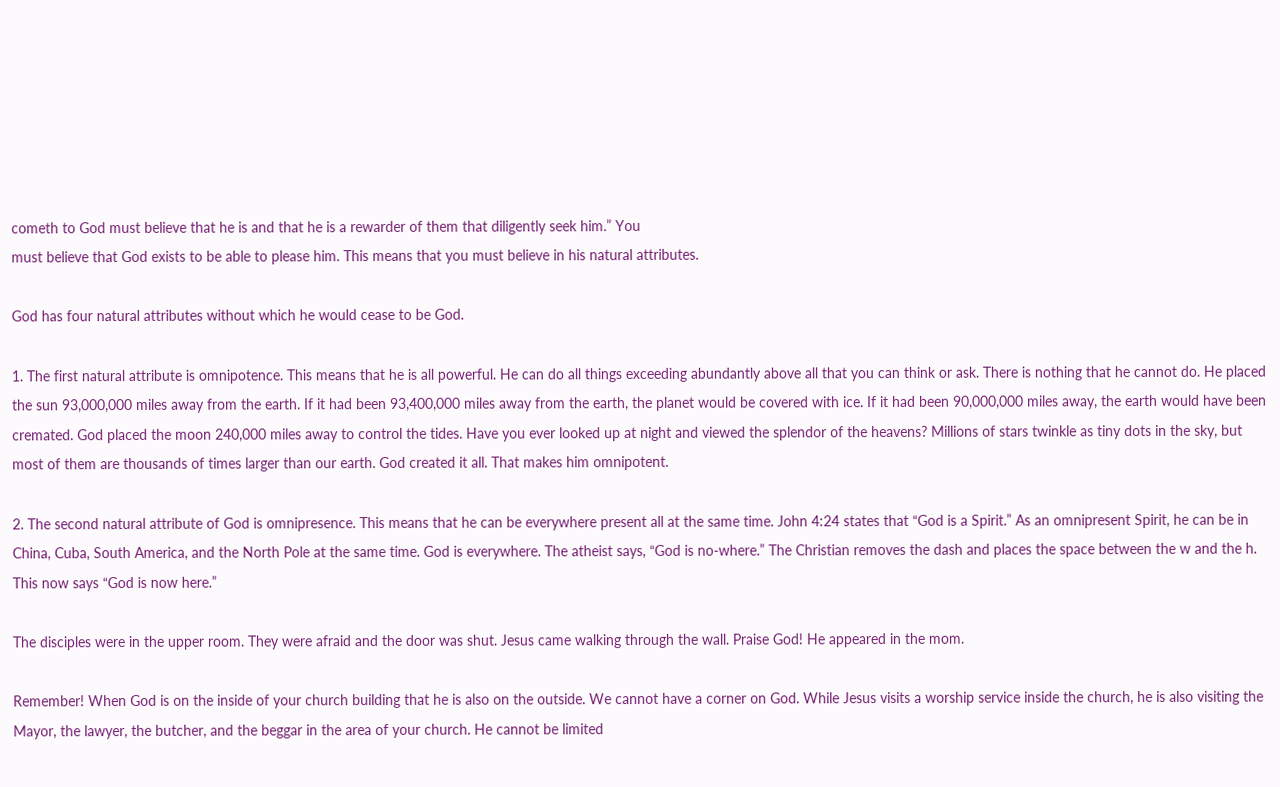cometh to God must believe that he is and that he is a rewarder of them that diligently seek him.” You
must believe that God exists to be able to please him. This means that you must believe in his natural attributes.

God has four natural attributes without which he would cease to be God.

1. The first natural attribute is omnipotence. This means that he is all powerful. He can do all things exceeding abundantly above all that you can think or ask. There is nothing that he cannot do. He placed the sun 93,000,000 miles away from the earth. If it had been 93,400,000 miles away from the earth, the planet would be covered with ice. If it had been 90,000,000 miles away, the earth would have been cremated. God placed the moon 240,000 miles away to control the tides. Have you ever looked up at night and viewed the splendor of the heavens? Millions of stars twinkle as tiny dots in the sky, but most of them are thousands of times larger than our earth. God created it all. That makes him omnipotent.

2. The second natural attribute of God is omnipresence. This means that he can be everywhere present all at the same time. John 4:24 states that “God is a Spirit.” As an omnipresent Spirit, he can be in
China, Cuba, South America, and the North Pole at the same time. God is everywhere. The atheist says, “God is no-where.” The Christian removes the dash and places the space between the w and the h. This now says “God is now here.”

The disciples were in the upper room. They were afraid and the door was shut. Jesus came walking through the wall. Praise God! He appeared in the mom.

Remember! When God is on the inside of your church building that he is also on the outside. We cannot have a corner on God. While Jesus visits a worship service inside the church, he is also visiting the
Mayor, the lawyer, the butcher, and the beggar in the area of your church. He cannot be limited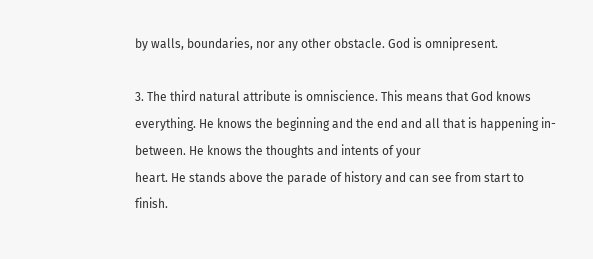by walls, boundaries, nor any other obstacle. God is omnipresent.

3. The third natural attribute is omniscience. This means that God knows everything. He knows the beginning and the end and all that is happening in-between. He knows the thoughts and intents of your
heart. He stands above the parade of history and can see from start to finish.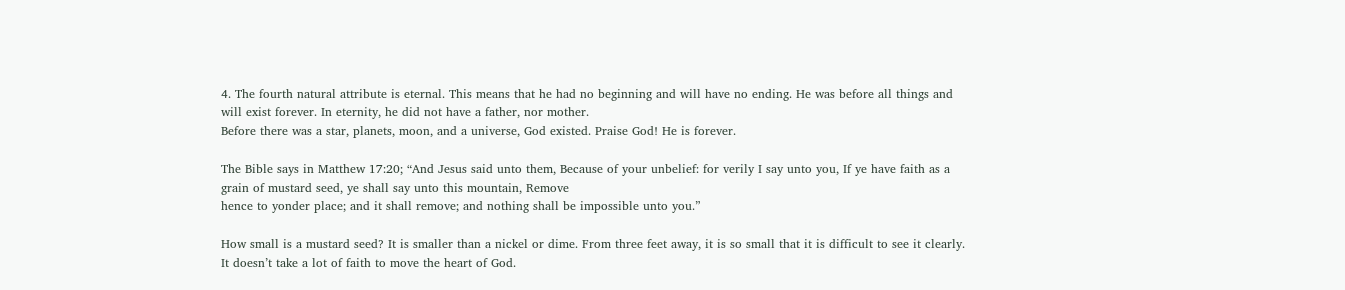4. The fourth natural attribute is eternal. This means that he had no beginning and will have no ending. He was before all things and will exist forever. In eternity, he did not have a father, nor mother.
Before there was a star, planets, moon, and a universe, God existed. Praise God! He is forever.

The Bible says in Matthew 17:20; “And Jesus said unto them, Because of your unbelief: for verily I say unto you, If ye have faith as a grain of mustard seed, ye shall say unto this mountain, Remove
hence to yonder place; and it shall remove; and nothing shall be impossible unto you.”

How small is a mustard seed? It is smaller than a nickel or dime. From three feet away, it is so small that it is difficult to see it clearly. It doesn’t take a lot of faith to move the heart of God.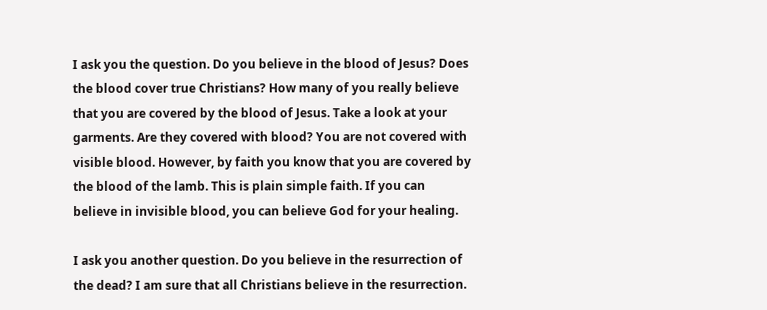I ask you the question. Do you believe in the blood of Jesus? Does the blood cover true Christians? How many of you really believe that you are covered by the blood of Jesus. Take a look at your garments. Are they covered with blood? You are not covered with visible blood. However, by faith you know that you are covered by the blood of the lamb. This is plain simple faith. If you can believe in invisible blood, you can believe God for your healing.

I ask you another question. Do you believe in the resurrection of the dead? I am sure that all Christians believe in the resurrection.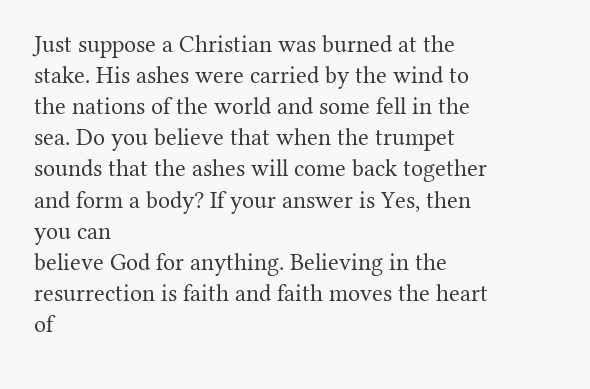Just suppose a Christian was burned at the stake. His ashes were carried by the wind to the nations of the world and some fell in the sea. Do you believe that when the trumpet sounds that the ashes will come back together and form a body? If your answer is Yes, then you can
believe God for anything. Believing in the resurrection is faith and faith moves the heart of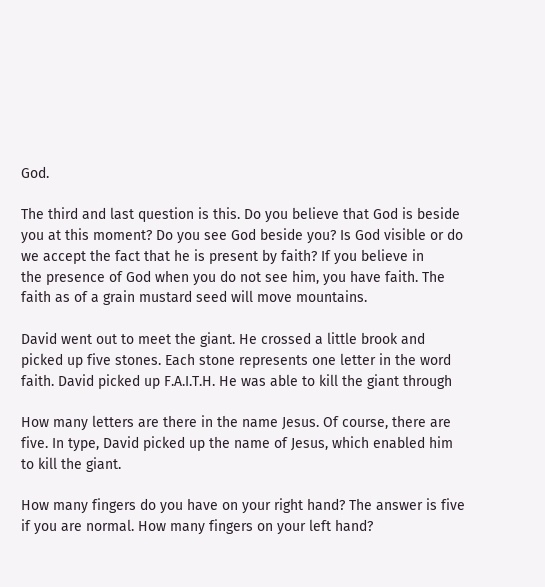God.

The third and last question is this. Do you believe that God is beside you at this moment? Do you see God beside you? Is God visible or do we accept the fact that he is present by faith? If you believe in
the presence of God when you do not see him, you have faith. The faith as of a grain mustard seed will move mountains.

David went out to meet the giant. He crossed a little brook and picked up five stones. Each stone represents one letter in the word faith. David picked up F.A.I.T.H. He was able to kill the giant through

How many letters are there in the name Jesus. Of course, there are five. In type, David picked up the name of Jesus, which enabled him to kill the giant.

How many fingers do you have on your right hand? The answer is five if you are normal. How many fingers on your left hand?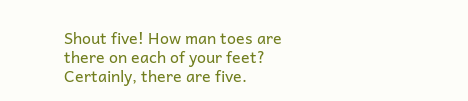Shout five! How man toes are there on each of your feet? Certainly, there are five.